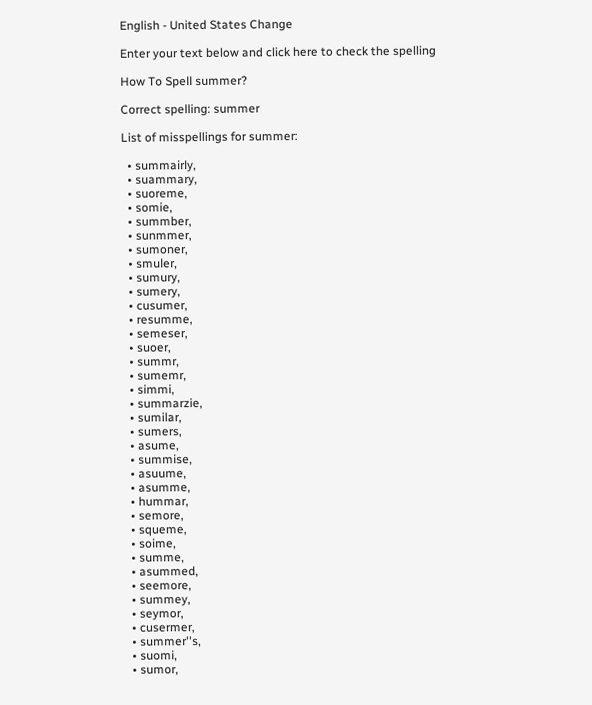English - United States Change

Enter your text below and click here to check the spelling

How To Spell summer?

Correct spelling: summer

List of misspellings for summer:

  • summairly,
  • suammary,
  • suoreme,
  • somie,
  • summber,
  • sunmmer,
  • sumoner,
  • smuler,
  • sumury,
  • sumery,
  • cusumer,
  • resumme,
  • semeser,
  • suoer,
  • summr,
  • sumemr,
  • simmi,
  • summarzie,
  • sumilar,
  • sumers,
  • asume,
  • summise,
  • asuume,
  • asumme,
  • hummar,
  • semore,
  • squeme,
  • soime,
  • summe,
  • asummed,
  • seemore,
  • summey,
  • seymor,
  • cusermer,
  • summer''s,
  • suomi,
  • sumor,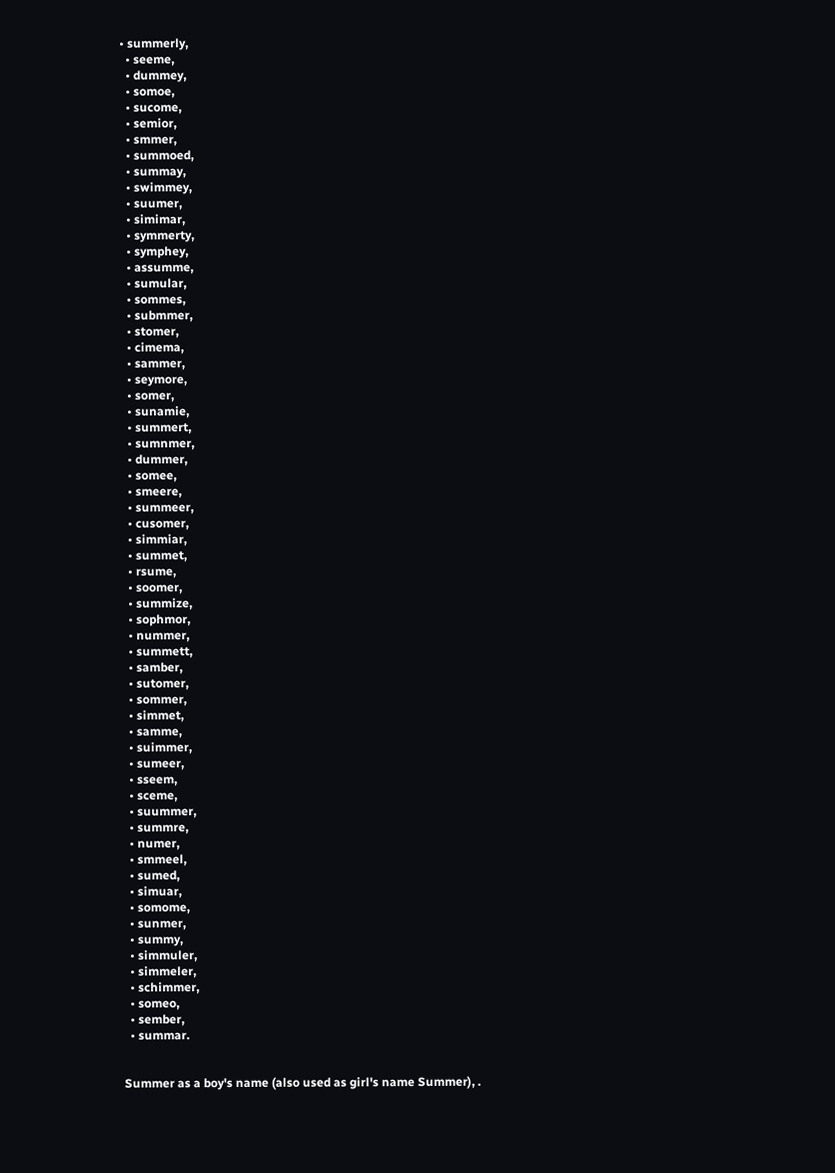• summerly,
  • seeme,
  • dummey,
  • somoe,
  • sucome,
  • semior,
  • smmer,
  • summoed,
  • summay,
  • swimmey,
  • suumer,
  • simimar,
  • symmerty,
  • symphey,
  • assumme,
  • sumular,
  • sommes,
  • submmer,
  • stomer,
  • cimema,
  • sammer,
  • seymore,
  • somer,
  • sunamie,
  • summert,
  • sumnmer,
  • dummer,
  • somee,
  • smeere,
  • summeer,
  • cusomer,
  • simmiar,
  • summet,
  • rsume,
  • soomer,
  • summize,
  • sophmor,
  • nummer,
  • summett,
  • samber,
  • sutomer,
  • sommer,
  • simmet,
  • samme,
  • suimmer,
  • sumeer,
  • sseem,
  • sceme,
  • suummer,
  • summre,
  • numer,
  • smmeel,
  • sumed,
  • simuar,
  • somome,
  • sunmer,
  • summy,
  • simmuler,
  • simmeler,
  • schimmer,
  • someo,
  • sember,
  • summar.


Summer as a boy's name (also used as girl's name Summer), .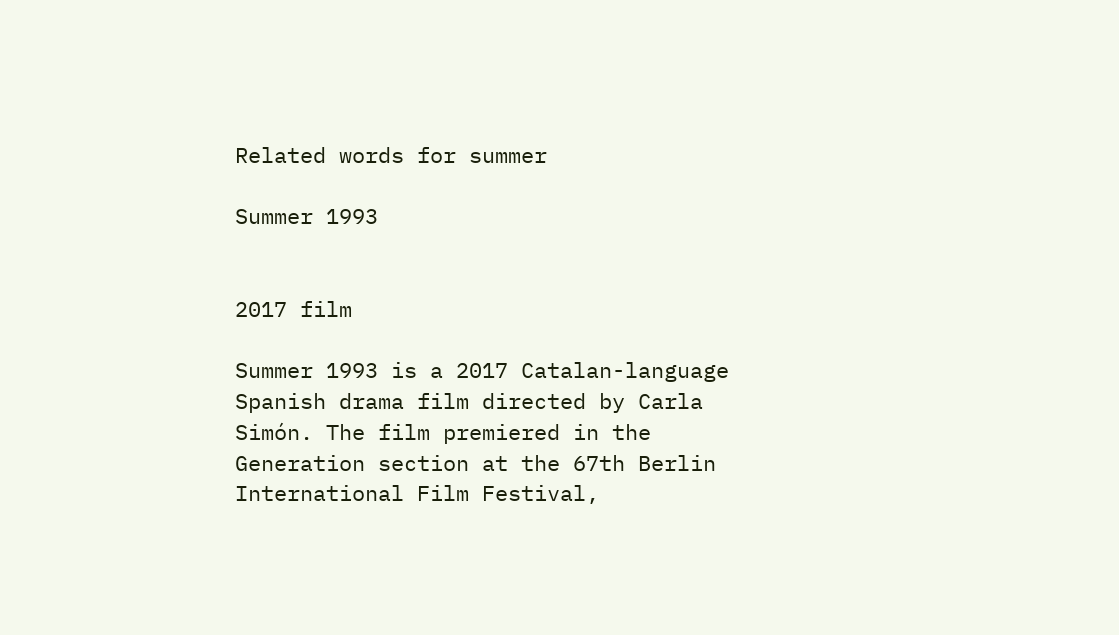Related words for summer

Summer 1993


2017 film

Summer 1993 is a 2017 Catalan-language Spanish drama film directed by Carla Simón. The film premiered in the Generation section at the 67th Berlin International Film Festival,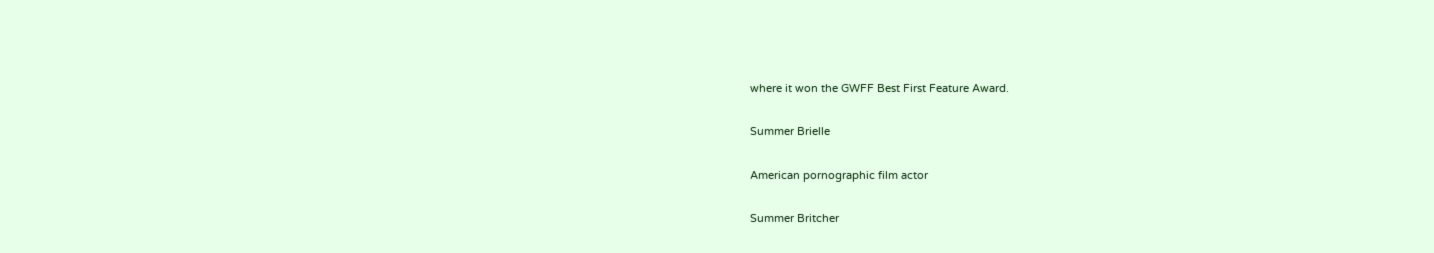where it won the GWFF Best First Feature Award.

Summer Brielle

American pornographic film actor

Summer Britcher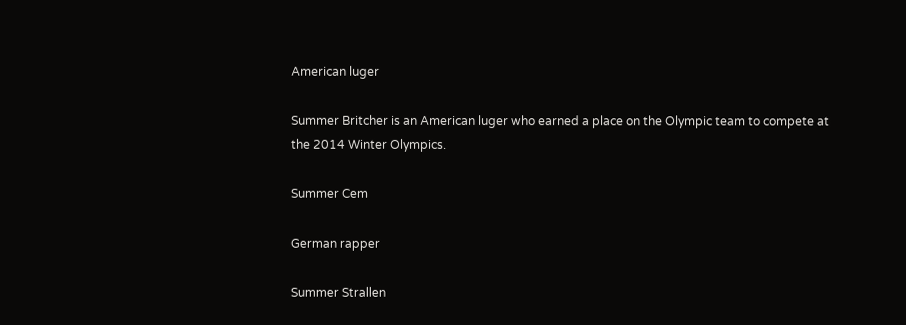American luger

Summer Britcher is an American luger who earned a place on the Olympic team to compete at the 2014 Winter Olympics.

Summer Cem

German rapper

Summer Strallen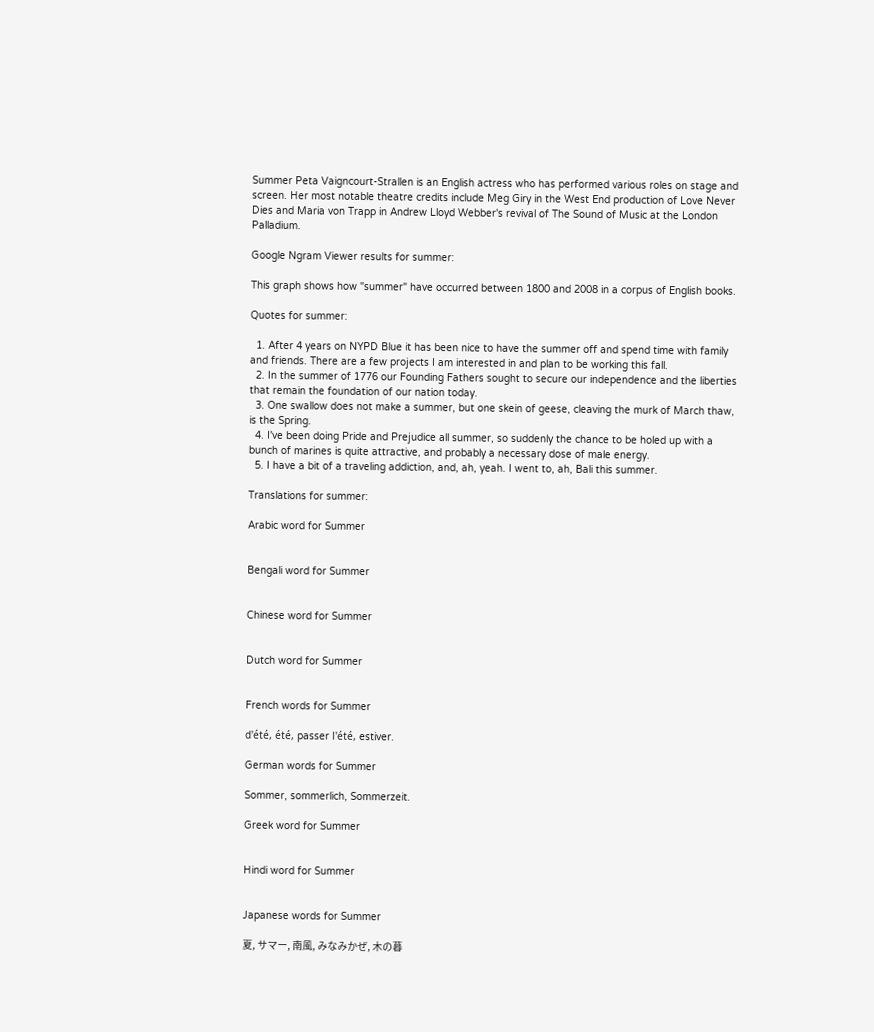Summer Peta Vaigncourt-Strallen is an English actress who has performed various roles on stage and screen. Her most notable theatre credits include Meg Giry in the West End production of Love Never Dies and Maria von Trapp in Andrew Lloyd Webber's revival of The Sound of Music at the London Palladium.

Google Ngram Viewer results for summer:

This graph shows how "summer" have occurred between 1800 and 2008 in a corpus of English books.

Quotes for summer:

  1. After 4 years on NYPD Blue it has been nice to have the summer off and spend time with family and friends. There are a few projects I am interested in and plan to be working this fall.
  2. In the summer of 1776 our Founding Fathers sought to secure our independence and the liberties that remain the foundation of our nation today.
  3. One swallow does not make a summer, but one skein of geese, cleaving the murk of March thaw, is the Spring.
  4. I've been doing Pride and Prejudice all summer, so suddenly the chance to be holed up with a bunch of marines is quite attractive, and probably a necessary dose of male energy.
  5. I have a bit of a traveling addiction, and, ah, yeah. I went to, ah, Bali this summer.

Translations for summer:

Arabic word for Summer


Bengali word for Summer


Chinese word for Summer


Dutch word for Summer


French words for Summer

d'été, été, passer l'été, estiver.

German words for Summer

Sommer, sommerlich, Sommerzeit.

Greek word for Summer


Hindi word for Summer


Japanese words for Summer

夏, サマー, 南風, みなみかぜ, 木の暮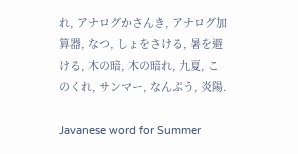れ, アナログかさんき, アナログ加算器, なつ, しょをさける, 暑を避ける, 木の暗, 木の暗れ, 九夏, このくれ, サンマー, なんぷう, 炎陽.

Javanese word for Summer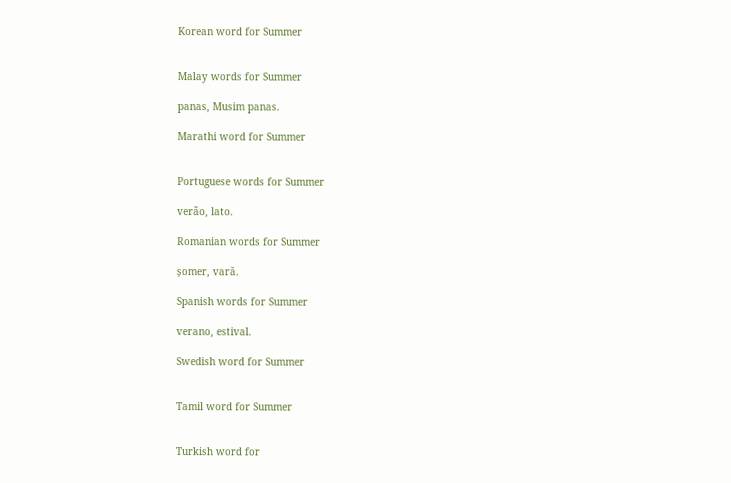Korean word for Summer


Malay words for Summer

panas, Musim panas.

Marathi word for Summer


Portuguese words for Summer

verão, lato.

Romanian words for Summer

șomer, vară.

Spanish words for Summer

verano, estival.

Swedish word for Summer


Tamil word for Summer


Turkish word for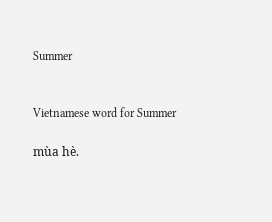Summer


Vietnamese word for Summer

mùa hè.